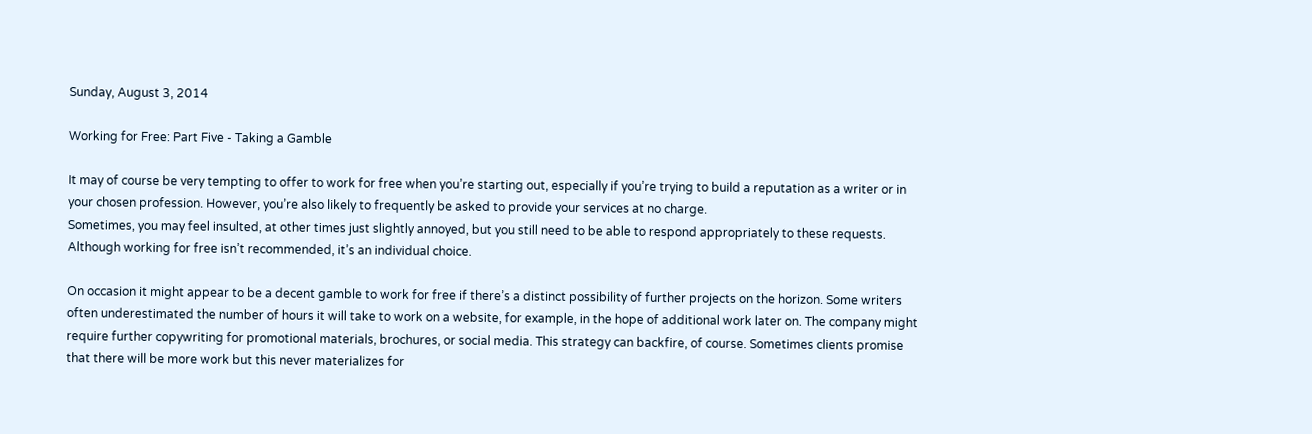Sunday, August 3, 2014

Working for Free: Part Five - Taking a Gamble

It may of course be very tempting to offer to work for free when you’re starting out, especially if you’re trying to build a reputation as a writer or in your chosen profession. However, you’re also likely to frequently be asked to provide your services at no charge.
Sometimes, you may feel insulted, at other times just slightly annoyed, but you still need to be able to respond appropriately to these requests. Although working for free isn’t recommended, it’s an individual choice.

On occasion it might appear to be a decent gamble to work for free if there’s a distinct possibility of further projects on the horizon. Some writers often underestimated the number of hours it will take to work on a website, for example, in the hope of additional work later on. The company might require further copywriting for promotional materials, brochures, or social media. This strategy can backfire, of course. Sometimes clients promise that there will be more work but this never materializes for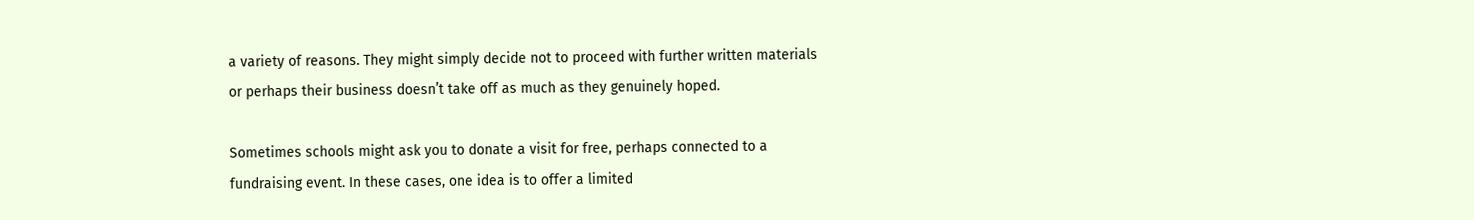a variety of reasons. They might simply decide not to proceed with further written materials or perhaps their business doesn’t take off as much as they genuinely hoped.

Sometimes schools might ask you to donate a visit for free, perhaps connected to a fundraising event. In these cases, one idea is to offer a limited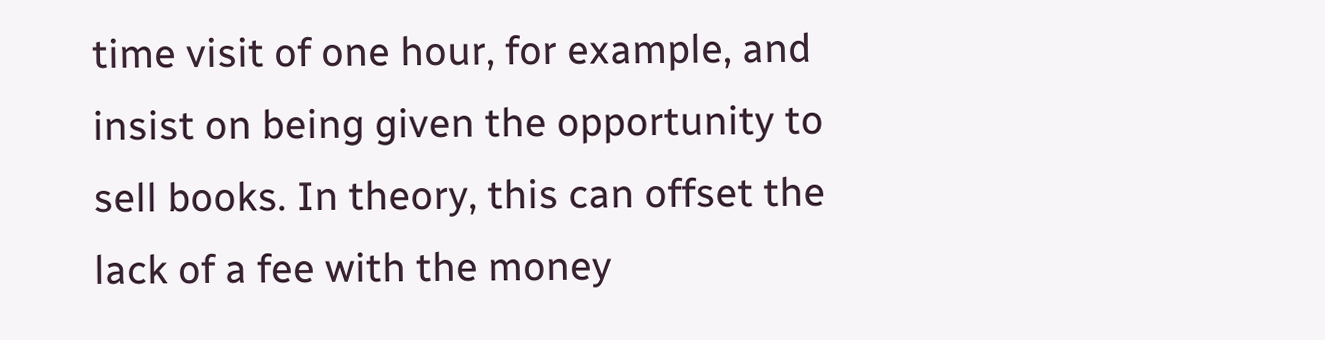time visit of one hour, for example, and insist on being given the opportunity to sell books. In theory, this can offset the lack of a fee with the money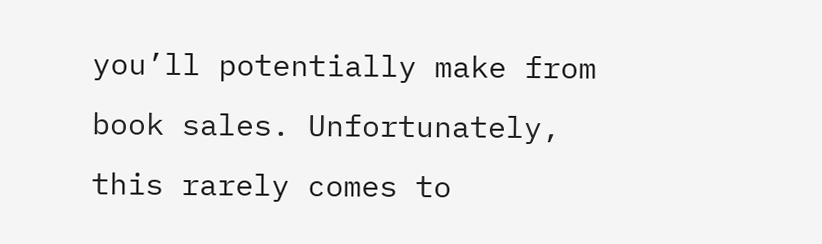you’ll potentially make from book sales. Unfortunately, this rarely comes to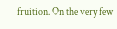fruition. On the very few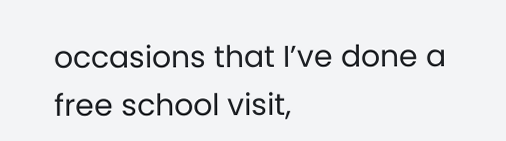occasions that I’ve done a free school visit,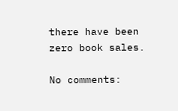there have been zero book sales.

No comments: